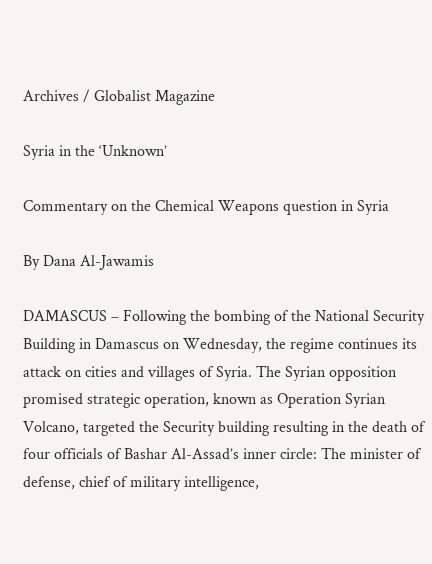Archives / Globalist Magazine

Syria in the ‘Unknown’

Commentary on the Chemical Weapons question in Syria

By Dana Al-Jawamis

DAMASCUS – Following the bombing of the National Security Building in Damascus on Wednesday, the regime continues its attack on cities and villages of Syria. The Syrian opposition promised strategic operation, known as Operation Syrian Volcano, targeted the Security building resulting in the death of four officials of Bashar Al-Assad’s inner circle: The minister of defense, chief of military intelligence,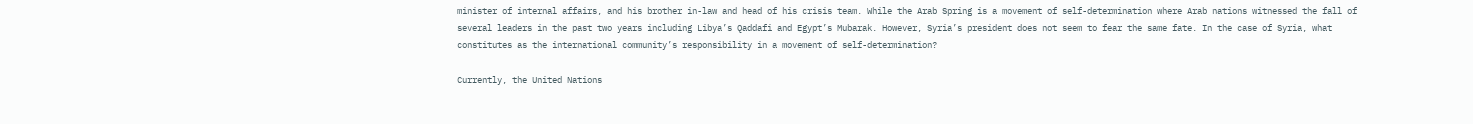minister of internal affairs, and his brother in-law and head of his crisis team. While the Arab Spring is a movement of self-determination where Arab nations witnessed the fall of several leaders in the past two years including Libya’s Qaddafi and Egypt’s Mubarak. However, Syria’s president does not seem to fear the same fate. In the case of Syria, what constitutes as the international community’s responsibility in a movement of self-determination?

Currently, the United Nations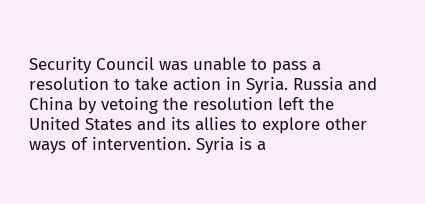Security Council was unable to pass a resolution to take action in Syria. Russia and China by vetoing the resolution left the United States and its allies to explore other ways of intervention. Syria is a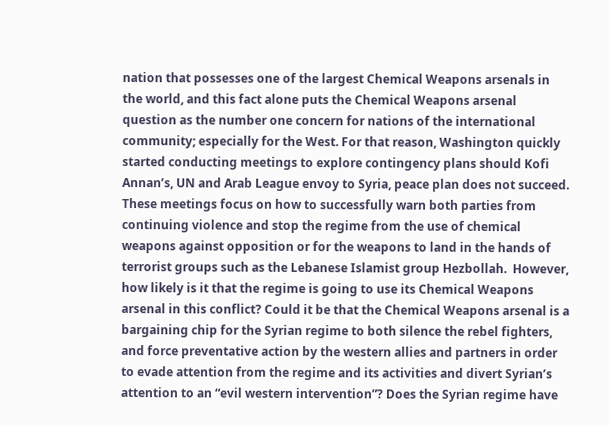nation that possesses one of the largest Chemical Weapons arsenals in the world, and this fact alone puts the Chemical Weapons arsenal question as the number one concern for nations of the international community; especially for the West. For that reason, Washington quickly started conducting meetings to explore contingency plans should Kofi Annan’s, UN and Arab League envoy to Syria, peace plan does not succeed. These meetings focus on how to successfully warn both parties from continuing violence and stop the regime from the use of chemical weapons against opposition or for the weapons to land in the hands of terrorist groups such as the Lebanese Islamist group Hezbollah.  However, how likely is it that the regime is going to use its Chemical Weapons arsenal in this conflict? Could it be that the Chemical Weapons arsenal is a bargaining chip for the Syrian regime to both silence the rebel fighters, and force preventative action by the western allies and partners in order to evade attention from the regime and its activities and divert Syrian’s attention to an “evil western intervention”? Does the Syrian regime have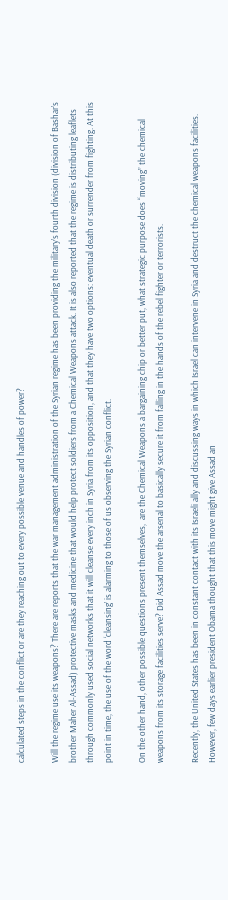calculated steps in the conflict or are they reaching out to every possible venue and handles of power?

Will the regime use its weapons? There are reports that the war management administration of the Syrian regime has been providing the military’s fourth division (division of Bashar’s brother Maher Al-Assad) protective masks and medicine that would help protect soldiers from a Chemical Weapons attack. It is also reported that the regime is distributing leaflets through commonly used social networks that it will cleanse every inch in Syria from its opposition, and that they have two options: eventual death or surrender from fighting. At this point in time, the use of the word ‘cleansing’ is alarming to those of us observing the Syrian conflict.

On the other hand, other possible questions present themselves,  are the Chemical Weapons a bargaining chip or better put, what strategic purpose does “moving” the chemical weapons from its storage facilities serve? Did Assad move the arsenal to basically secure it from falling in the hands of the rebel fighter or terrorists.

Recently, the United States has been in constant contact with its Israeli ally and discussing ways in which Israel can intervene in Syria and destruct the chemical weapons facilities. However, few days earlier president Obama thought that this move might give Assad an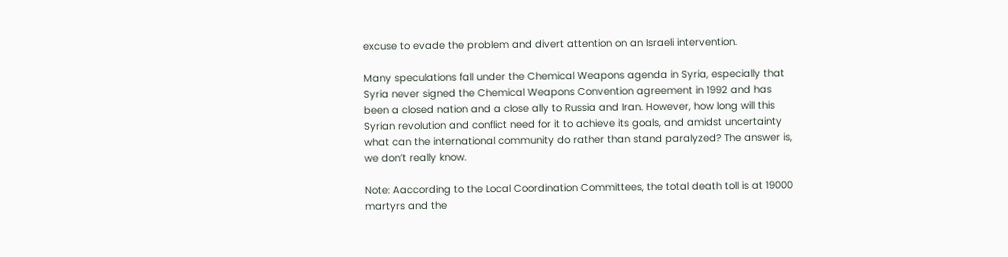excuse to evade the problem and divert attention on an Israeli intervention.

Many speculations fall under the Chemical Weapons agenda in Syria, especially that Syria never signed the Chemical Weapons Convention agreement in 1992 and has been a closed nation and a close ally to Russia and Iran. However, how long will this Syrian revolution and conflict need for it to achieve its goals, and amidst uncertainty what can the international community do rather than stand paralyzed? The answer is, we don’t really know.

Note: Aaccording to the Local Coordination Committees, the total death toll is at 19000 martyrs and the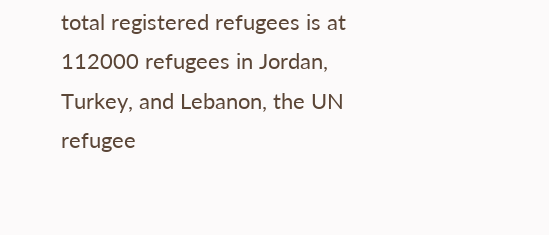total registered refugees is at 112000 refugees in Jordan, Turkey, and Lebanon, the UN refugee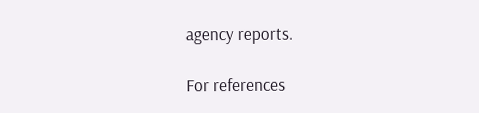agency reports.

For references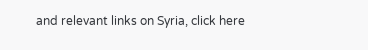and relevant links on Syria, click here